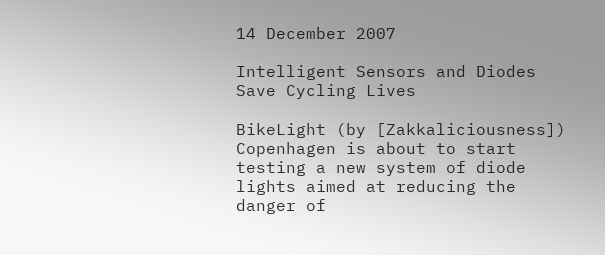14 December 2007

Intelligent Sensors and Diodes Save Cycling Lives

BikeLight (by [Zakkaliciousness])
Copenhagen is about to start testing a new system of diode lights aimed at reducing the danger of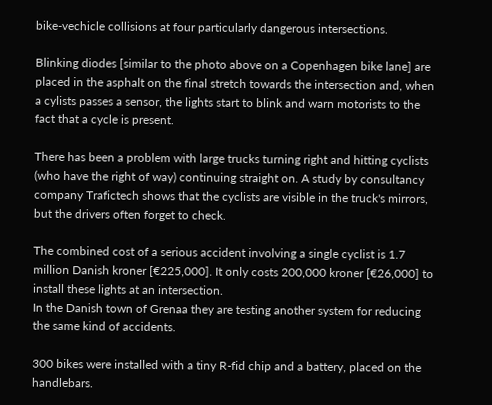bike-vechicle collisions at four particularly dangerous intersections.

Blinking diodes [similar to the photo above on a Copenhagen bike lane] are placed in the asphalt on the final stretch towards the intersection and, when a cylists passes a sensor, the lights start to blink and warn motorists to the fact that a cycle is present.

There has been a problem with large trucks turning right and hitting cyclists (who have the right of way) continuing straight on. A study by consultancy company Trafictech shows that the cyclists are visible in the truck's mirrors, but the drivers often forget to check.

The combined cost of a serious accident involving a single cyclist is 1.7 million Danish kroner [€225,000]. It only costs 200,000 kroner [€26,000] to install these lights at an intersection.
In the Danish town of Grenaa they are testing another system for reducing the same kind of accidents.

300 bikes were installed with a tiny R-fid chip and a battery, placed on the handlebars.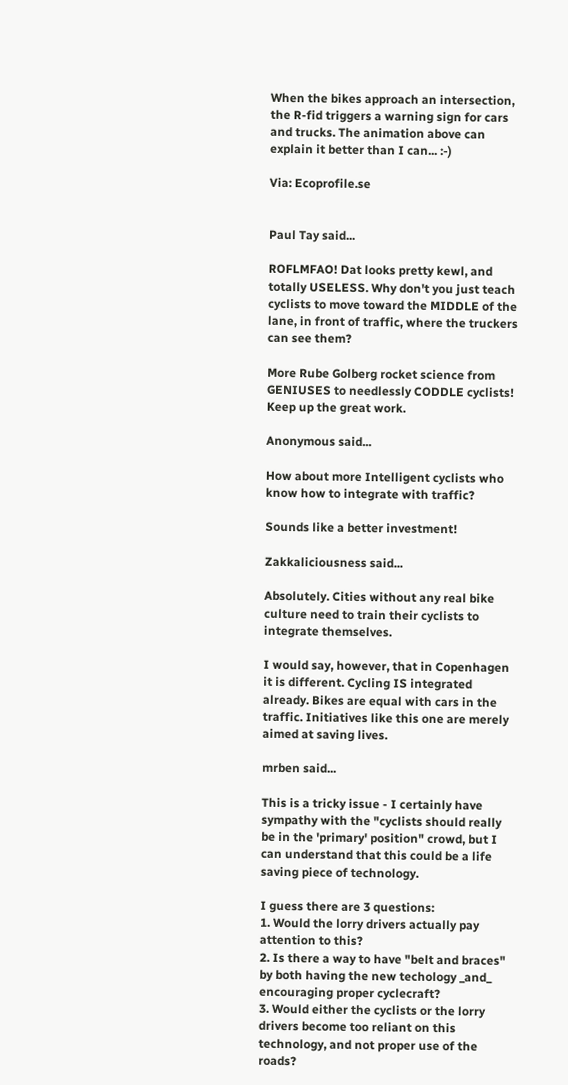When the bikes approach an intersection, the R-fid triggers a warning sign for cars and trucks. The animation above can explain it better than I can... :-)

Via: Ecoprofile.se


Paul Tay said...

ROFLMFAO! Dat looks pretty kewl, and totally USELESS. Why don't you just teach cyclists to move toward the MIDDLE of the lane, in front of traffic, where the truckers can see them?

More Rube Golberg rocket science from GENIUSES to needlessly CODDLE cyclists! Keep up the great work.

Anonymous said...

How about more Intelligent cyclists who know how to integrate with traffic?

Sounds like a better investment!

Zakkaliciousness said...

Absolutely. Cities without any real bike culture need to train their cyclists to integrate themselves.

I would say, however, that in Copenhagen it is different. Cycling IS integrated already. Bikes are equal with cars in the traffic. Initiatives like this one are merely aimed at saving lives.

mrben said...

This is a tricky issue - I certainly have sympathy with the "cyclists should really be in the 'primary' position" crowd, but I can understand that this could be a life saving piece of technology.

I guess there are 3 questions:
1. Would the lorry drivers actually pay attention to this?
2. Is there a way to have "belt and braces" by both having the new techology _and_ encouraging proper cyclecraft?
3. Would either the cyclists or the lorry drivers become too reliant on this technology, and not proper use of the roads?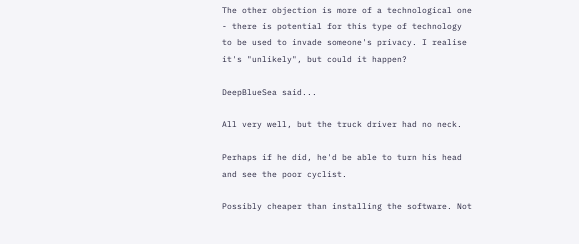The other objection is more of a technological one - there is potential for this type of technology to be used to invade someone's privacy. I realise it's "unlikely", but could it happen?

DeepBlueSea said...

All very well, but the truck driver had no neck.

Perhaps if he did, he'd be able to turn his head and see the poor cyclist.

Possibly cheaper than installing the software. Not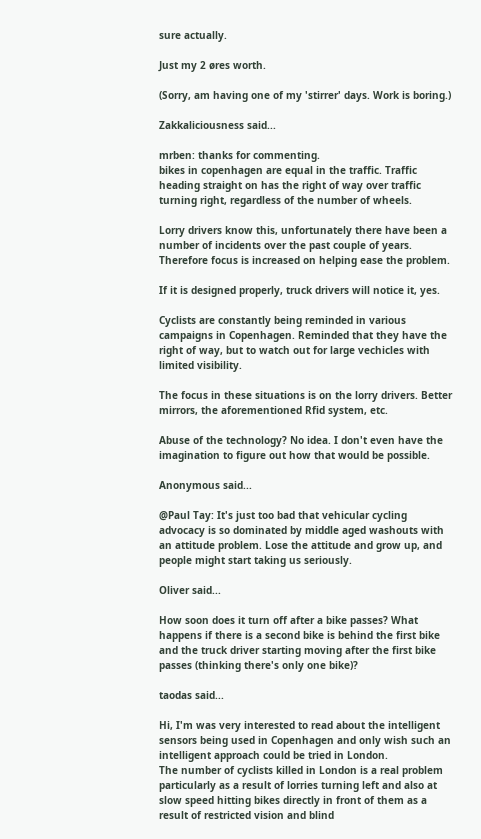sure actually.

Just my 2 øres worth.

(Sorry, am having one of my 'stirrer' days. Work is boring.)

Zakkaliciousness said...

mrben: thanks for commenting.
bikes in copenhagen are equal in the traffic. Traffic heading straight on has the right of way over traffic turning right, regardless of the number of wheels.

Lorry drivers know this, unfortunately there have been a number of incidents over the past couple of years. Therefore focus is increased on helping ease the problem.

If it is designed properly, truck drivers will notice it, yes.

Cyclists are constantly being reminded in various campaigns in Copenhagen. Reminded that they have the right of way, but to watch out for large vechicles with limited visibility.

The focus in these situations is on the lorry drivers. Better mirrors, the aforementioned Rfid system, etc.

Abuse of the technology? No idea. I don't even have the imagination to figure out how that would be possible.

Anonymous said...

@Paul Tay: It's just too bad that vehicular cycling advocacy is so dominated by middle aged washouts with an attitude problem. Lose the attitude and grow up, and people might start taking us seriously.

Oliver said...

How soon does it turn off after a bike passes? What happens if there is a second bike is behind the first bike and the truck driver starting moving after the first bike passes (thinking there's only one bike)?

taodas said...

Hi, I'm was very interested to read about the intelligent sensors being used in Copenhagen and only wish such an intelligent approach could be tried in London.
The number of cyclists killed in London is a real problem particularly as a result of lorries turning left and also at slow speed hitting bikes directly in front of them as a result of restricted vision and blind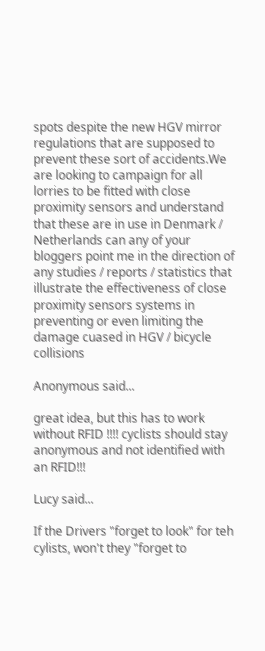spots despite the new HGV mirror regulations that are supposed to prevent these sort of accidents.We are looking to campaign for all lorries to be fitted with close proximity sensors and understand that these are in use in Denmark / Netherlands can any of your bloggers point me in the direction of any studies / reports / statistics that illustrate the effectiveness of close proximity sensors systems in preventing or even limiting the damage cuased in HGV / bicycle collisions

Anonymous said...

great idea, but this has to work without RFID !!!! cyclists should stay anonymous and not identified with an RFID!!!

Lucy said...

If the Drivers "forget to look" for teh cylists, won't they "forget to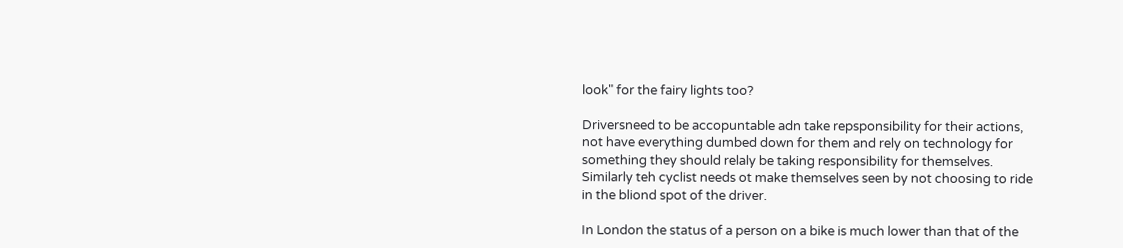look" for the fairy lights too?

Driversneed to be accopuntable adn take repsponsibility for their actions, not have everything dumbed down for them and rely on technology for something they should relaly be taking responsibility for themselves.
Similarly teh cyclist needs ot make themselves seen by not choosing to ride in the bliond spot of the driver.

In London the status of a person on a bike is much lower than that of the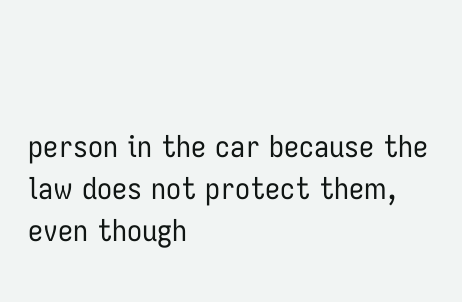person in the car because the law does not protect them, even though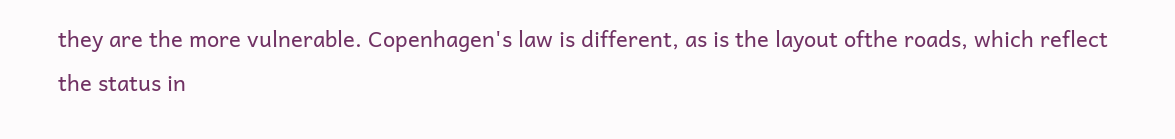they are the more vulnerable. Copenhagen's law is different, as is the layout ofthe roads, which reflect the status in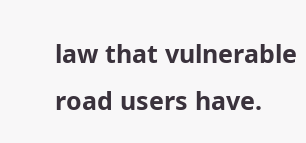law that vulnerable road users have.